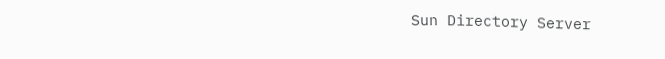Sun Directory Server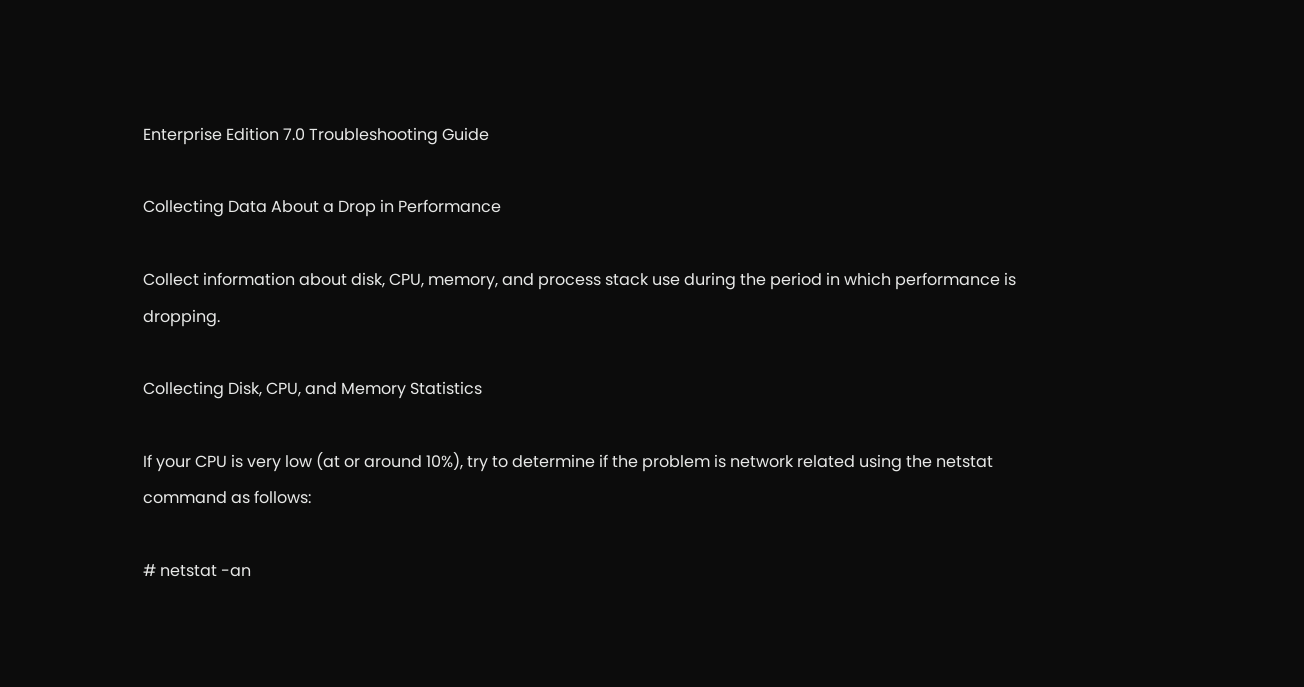Enterprise Edition 7.0 Troubleshooting Guide

Collecting Data About a Drop in Performance

Collect information about disk, CPU, memory, and process stack use during the period in which performance is dropping.

Collecting Disk, CPU, and Memory Statistics

If your CPU is very low (at or around 10%), try to determine if the problem is network related using the netstat command as follows:

# netstat -an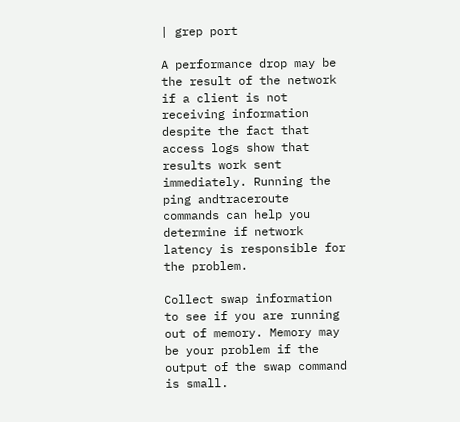| grep port

A performance drop may be the result of the network if a client is not receiving information despite the fact that access logs show that results work sent immediately. Running the ping andtraceroute commands can help you determine if network latency is responsible for the problem.

Collect swap information to see if you are running out of memory. Memory may be your problem if the output of the swap command is small.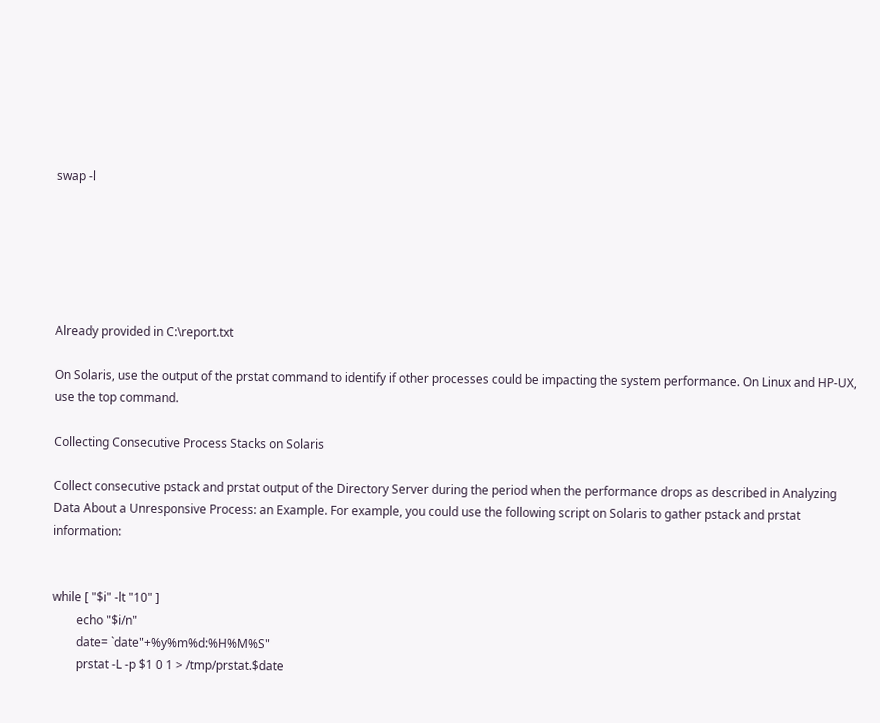swap -l






Already provided in C:\report.txt

On Solaris, use the output of the prstat command to identify if other processes could be impacting the system performance. On Linux and HP-UX, use the top command.

Collecting Consecutive Process Stacks on Solaris

Collect consecutive pstack and prstat output of the Directory Server during the period when the performance drops as described in Analyzing Data About a Unresponsive Process: an Example. For example, you could use the following script on Solaris to gather pstack and prstat information:


while [ "$i" -lt "10" ]
        echo "$i/n"
        date= `date"+%y%m%d:%H%M%S"
        prstat -L -p $1 0 1 > /tmp/prstat.$date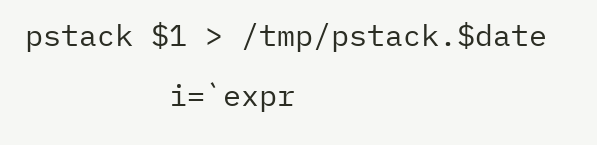pstack $1 > /tmp/pstack.$date
        i=`expr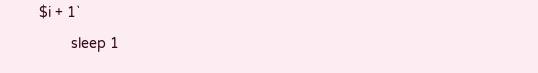$i + 1`
        sleep 1